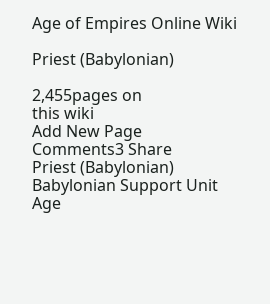Age of Empires Online Wiki

Priest (Babylonian)

2,455pages on
this wiki
Add New Page
Comments3 Share
Priest (Babylonian)
Babylonian Support Unit
Age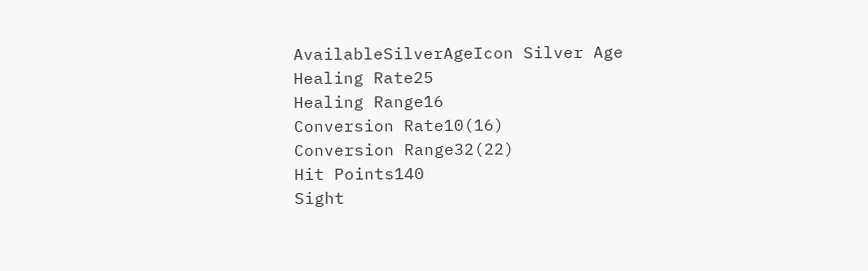AvailableSilverAgeIcon Silver Age
Healing Rate25
Healing Range16
Conversion Rate10(16)
Conversion Range32(22)
Hit Points140
Sight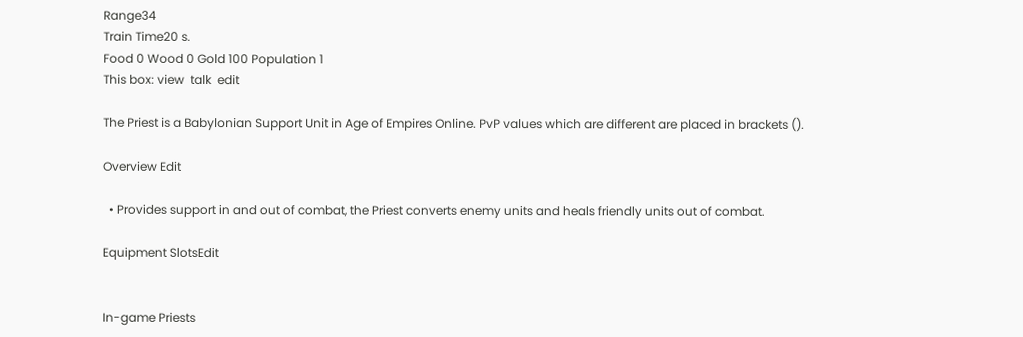Range34
Train Time20 s.
Food 0 Wood 0 Gold 100 Population 1
This box: view  talk  edit

The Priest is a Babylonian Support Unit in Age of Empires Online. PvP values which are different are placed in brackets ().

Overview Edit

  • Provides support in and out of combat, the Priest converts enemy units and heals friendly units out of combat.

Equipment SlotsEdit


In-game Priests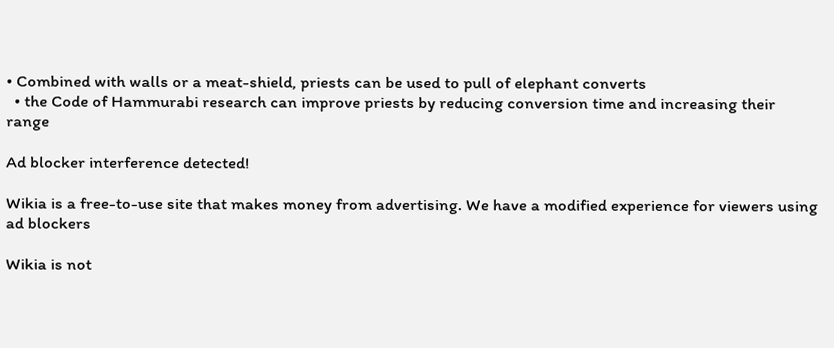• Combined with walls or a meat-shield, priests can be used to pull of elephant converts
  • the Code of Hammurabi research can improve priests by reducing conversion time and increasing their range

Ad blocker interference detected!

Wikia is a free-to-use site that makes money from advertising. We have a modified experience for viewers using ad blockers

Wikia is not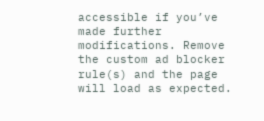accessible if you’ve made further modifications. Remove the custom ad blocker rule(s) and the page will load as expected.